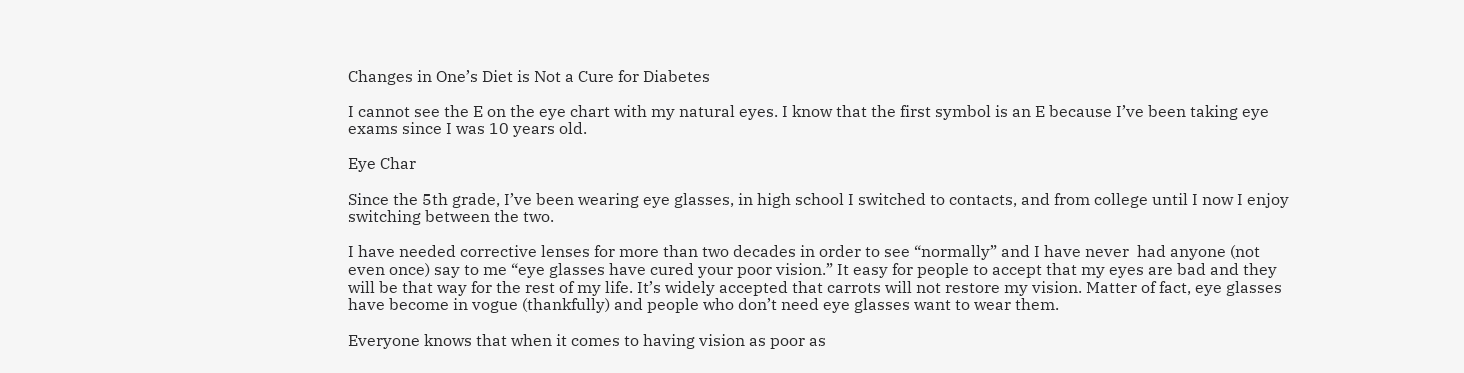Changes in One’s Diet is Not a Cure for Diabetes

I cannot see the E on the eye chart with my natural eyes. I know that the first symbol is an E because I’ve been taking eye exams since I was 10 years old.

Eye Char

Since the 5th grade, I’ve been wearing eye glasses, in high school I switched to contacts, and from college until I now I enjoy switching between the two.

I have needed corrective lenses for more than two decades in order to see “normally” and I have never  had anyone (not even once) say to me “eye glasses have cured your poor vision.” It easy for people to accept that my eyes are bad and they will be that way for the rest of my life. It’s widely accepted that carrots will not restore my vision. Matter of fact, eye glasses have become in vogue (thankfully) and people who don’t need eye glasses want to wear them.

Everyone knows that when it comes to having vision as poor as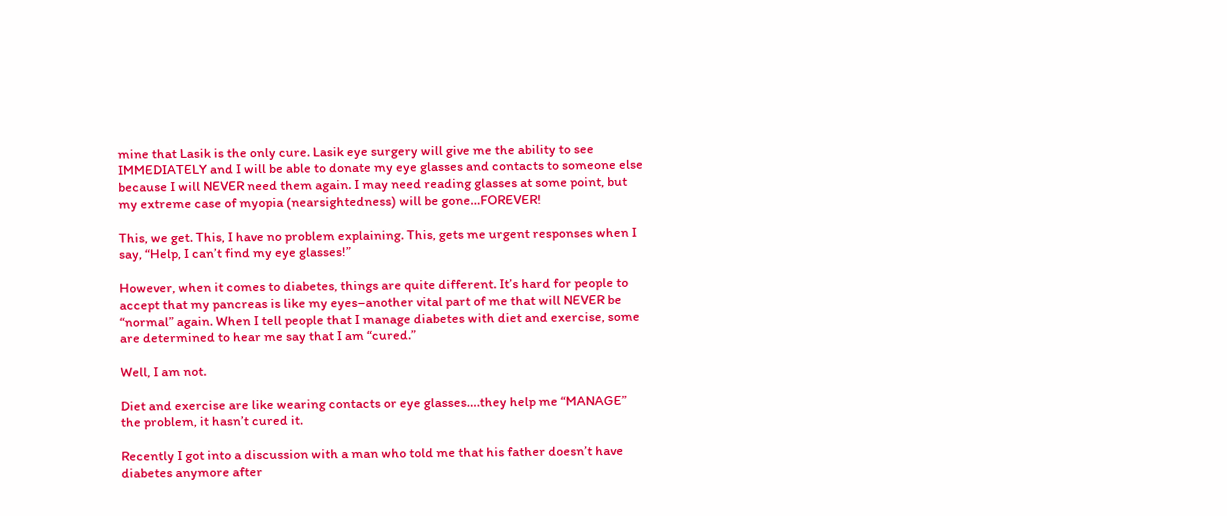mine that Lasik is the only cure. Lasik eye surgery will give me the ability to see IMMEDIATELY and I will be able to donate my eye glasses and contacts to someone else because I will NEVER need them again. I may need reading glasses at some point, but my extreme case of myopia (nearsightedness) will be gone…FOREVER!

This, we get. This, I have no problem explaining. This, gets me urgent responses when I say, “Help, I can’t find my eye glasses!”

However, when it comes to diabetes, things are quite different. It’s hard for people to accept that my pancreas is like my eyes–another vital part of me that will NEVER be “normal” again. When I tell people that I manage diabetes with diet and exercise, some are determined to hear me say that I am “cured.”

Well, I am not.

Diet and exercise are like wearing contacts or eye glasses….they help me “MANAGE” the problem, it hasn’t cured it.

Recently I got into a discussion with a man who told me that his father doesn’t have diabetes anymore after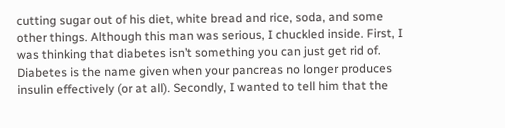cutting sugar out of his diet, white bread and rice, soda, and some other things. Although this man was serious, I chuckled inside. First, I was thinking that diabetes isn’t something you can just get rid of. Diabetes is the name given when your pancreas no longer produces insulin effectively (or at all). Secondly, I wanted to tell him that the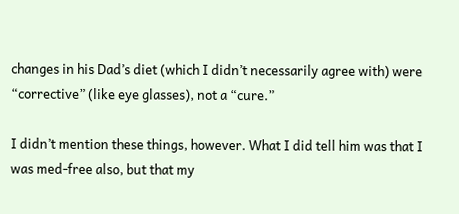changes in his Dad’s diet (which I didn’t necessarily agree with) were “corrective” (like eye glasses), not a “cure.”

I didn’t mention these things, however. What I did tell him was that I was med-free also, but that my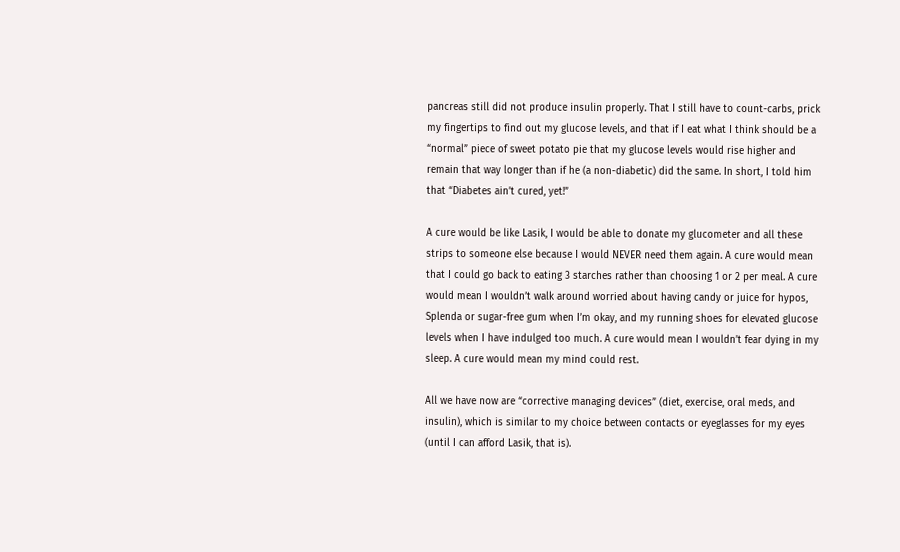pancreas still did not produce insulin properly. That I still have to count-carbs, prick my fingertips to find out my glucose levels, and that if I eat what I think should be a “normal” piece of sweet potato pie that my glucose levels would rise higher and remain that way longer than if he (a non-diabetic) did the same. In short, I told him that “Diabetes ain’t cured, yet!”

A cure would be like Lasik, I would be able to donate my glucometer and all these strips to someone else because I would NEVER need them again. A cure would mean that I could go back to eating 3 starches rather than choosing 1 or 2 per meal. A cure would mean I wouldn’t walk around worried about having candy or juice for hypos, Splenda or sugar-free gum when I’m okay, and my running shoes for elevated glucose levels when I have indulged too much. A cure would mean I wouldn’t fear dying in my sleep. A cure would mean my mind could rest.

All we have now are “corrective managing devices” (diet, exercise, oral meds, and insulin), which is similar to my choice between contacts or eyeglasses for my eyes (until I can afford Lasik, that is).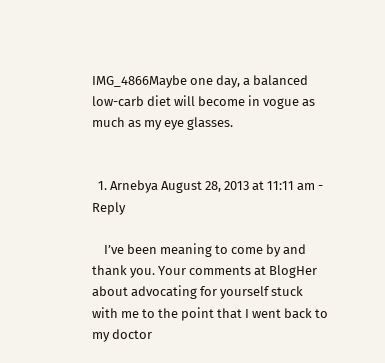IMG_4866Maybe one day, a balanced low-carb diet will become in vogue as much as my eye glasses.


  1. Arnebya August 28, 2013 at 11:11 am - Reply

    I’ve been meaning to come by and thank you. Your comments at BlogHer about advocating for yourself stuck with me to the point that I went back to my doctor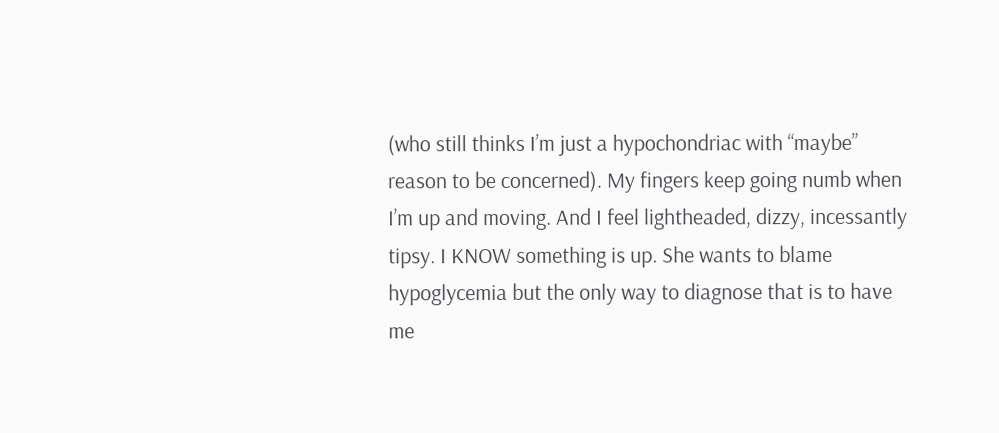(who still thinks I’m just a hypochondriac with “maybe” reason to be concerned). My fingers keep going numb when I’m up and moving. And I feel lightheaded, dizzy, incessantly tipsy. I KNOW something is up. She wants to blame hypoglycemia but the only way to diagnose that is to have me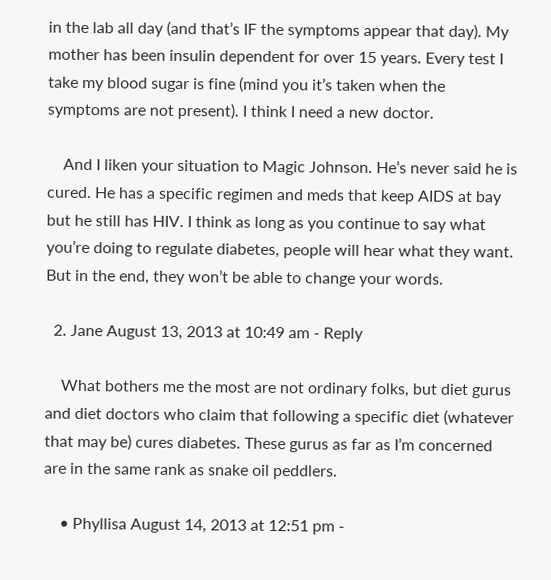in the lab all day (and that’s IF the symptoms appear that day). My mother has been insulin dependent for over 15 years. Every test I take my blood sugar is fine (mind you it’s taken when the symptoms are not present). I think I need a new doctor.

    And I liken your situation to Magic Johnson. He’s never said he is cured. He has a specific regimen and meds that keep AIDS at bay but he still has HIV. I think as long as you continue to say what you’re doing to regulate diabetes, people will hear what they want. But in the end, they won’t be able to change your words.

  2. Jane August 13, 2013 at 10:49 am - Reply

    What bothers me the most are not ordinary folks, but diet gurus and diet doctors who claim that following a specific diet (whatever that may be) cures diabetes. These gurus as far as I’m concerned are in the same rank as snake oil peddlers.

    • Phyllisa August 14, 2013 at 12:51 pm -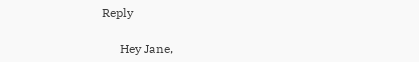Reply

      Hey Jane,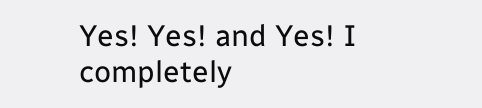Yes! Yes! and Yes! I completely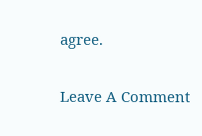agree.

Leave A Comment